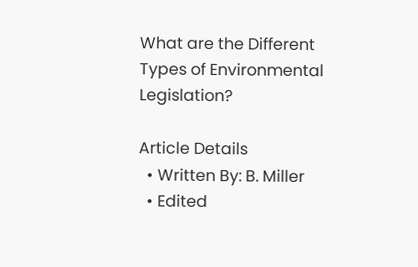What are the Different Types of Environmental Legislation?

Article Details
  • Written By: B. Miller
  • Edited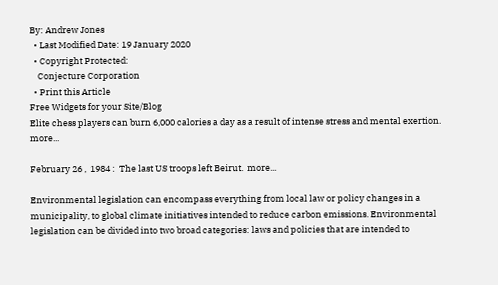By: Andrew Jones
  • Last Modified Date: 19 January 2020
  • Copyright Protected:
    Conjecture Corporation
  • Print this Article
Free Widgets for your Site/Blog
Elite chess players can burn 6,000 calories a day as a result of intense stress and mental exertion.  more...

February 26 ,  1984 :  The last US troops left Beirut.  more...

Environmental legislation can encompass everything from local law or policy changes in a municipality, to global climate initiatives intended to reduce carbon emissions. Environmental legislation can be divided into two broad categories: laws and policies that are intended to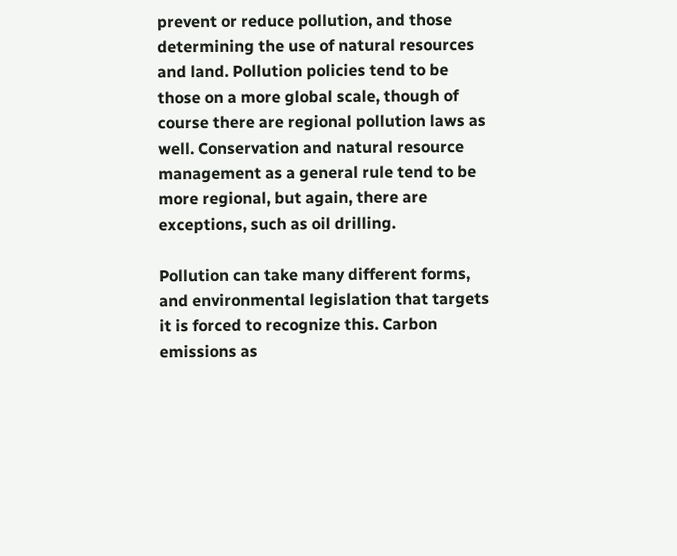prevent or reduce pollution, and those determining the use of natural resources and land. Pollution policies tend to be those on a more global scale, though of course there are regional pollution laws as well. Conservation and natural resource management as a general rule tend to be more regional, but again, there are exceptions, such as oil drilling.

Pollution can take many different forms, and environmental legislation that targets it is forced to recognize this. Carbon emissions as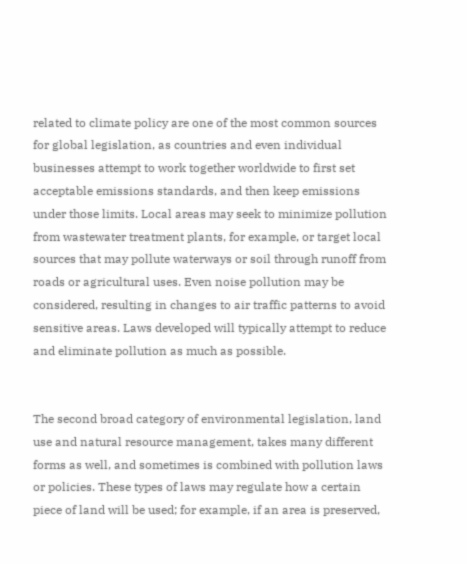related to climate policy are one of the most common sources for global legislation, as countries and even individual businesses attempt to work together worldwide to first set acceptable emissions standards, and then keep emissions under those limits. Local areas may seek to minimize pollution from wastewater treatment plants, for example, or target local sources that may pollute waterways or soil through runoff from roads or agricultural uses. Even noise pollution may be considered, resulting in changes to air traffic patterns to avoid sensitive areas. Laws developed will typically attempt to reduce and eliminate pollution as much as possible.


The second broad category of environmental legislation, land use and natural resource management, takes many different forms as well, and sometimes is combined with pollution laws or policies. These types of laws may regulate how a certain piece of land will be used; for example, if an area is preserved,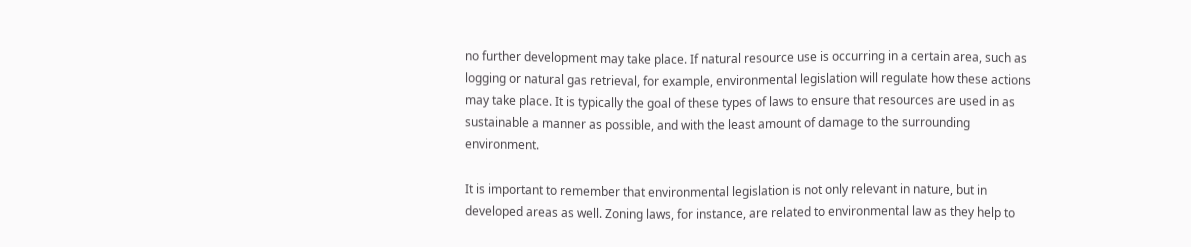no further development may take place. If natural resource use is occurring in a certain area, such as logging or natural gas retrieval, for example, environmental legislation will regulate how these actions may take place. It is typically the goal of these types of laws to ensure that resources are used in as sustainable a manner as possible, and with the least amount of damage to the surrounding environment.

It is important to remember that environmental legislation is not only relevant in nature, but in developed areas as well. Zoning laws, for instance, are related to environmental law as they help to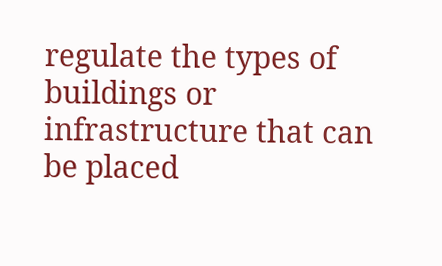regulate the types of buildings or infrastructure that can be placed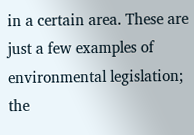in a certain area. These are just a few examples of environmental legislation; the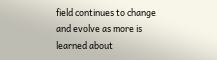field continues to change and evolve as more is learned about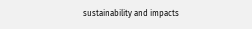sustainability and impacts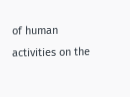of human activities on the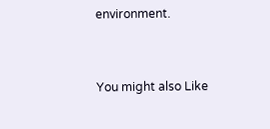environment.


You might also Like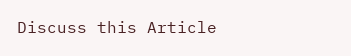Discuss this Article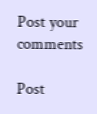Post your comments

Post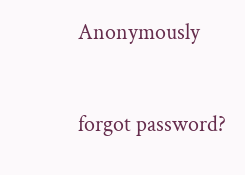Anonymously


forgot password?